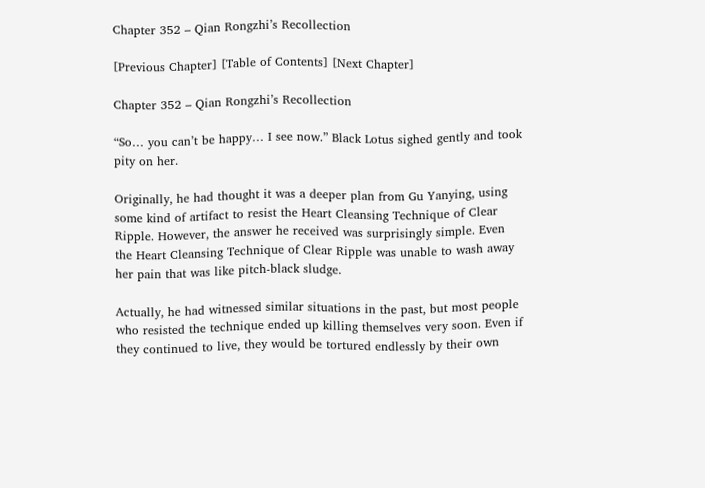Chapter 352 – Qian Rongzhi’s Recollection

[Previous Chapter] [Table of Contents] [Next Chapter]

Chapter 352 – Qian Rongzhi’s Recollection

“So… you can’t be happy… I see now.” Black Lotus sighed gently and took pity on her.

Originally, he had thought it was a deeper plan from Gu Yanying, using some kind of artifact to resist the Heart Cleansing Technique of Clear Ripple. However, the answer he received was surprisingly simple. Even the Heart Cleansing Technique of Clear Ripple was unable to wash away her pain that was like pitch-black sludge.

Actually, he had witnessed similar situations in the past, but most people who resisted the technique ended up killing themselves very soon. Even if they continued to live, they would be tortured endlessly by their own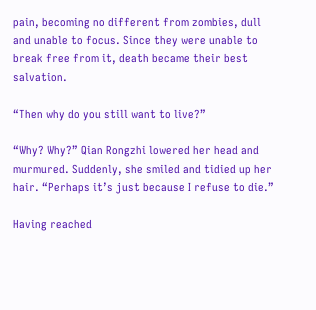pain, becoming no different from zombies, dull and unable to focus. Since they were unable to break free from it, death became their best salvation.

“Then why do you still want to live?”

“Why? Why?” Qian Rongzhi lowered her head and murmured. Suddenly, she smiled and tidied up her hair. “Perhaps it’s just because I refuse to die.”

Having reached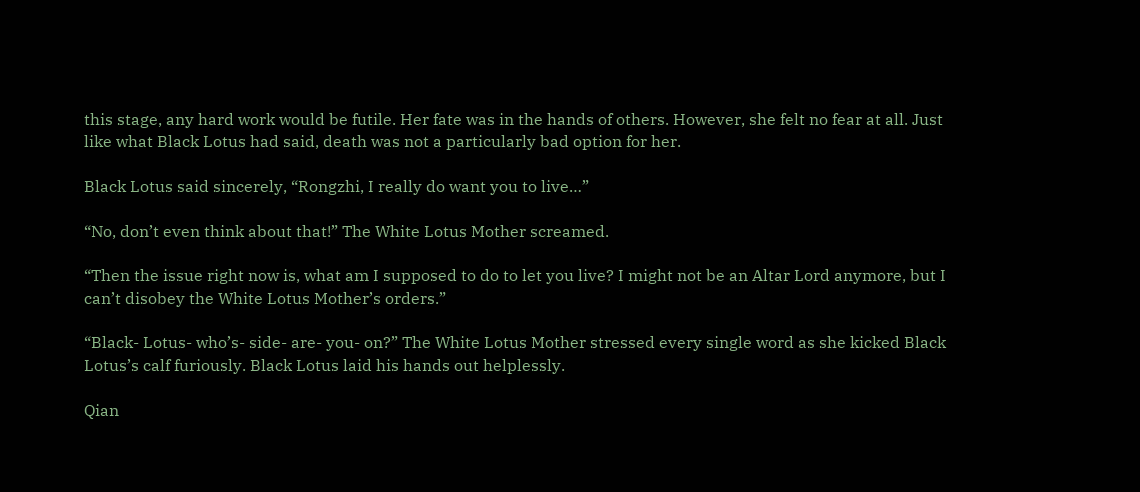this stage, any hard work would be futile. Her fate was in the hands of others. However, she felt no fear at all. Just like what Black Lotus had said, death was not a particularly bad option for her.

Black Lotus said sincerely, “Rongzhi, I really do want you to live…”

“No, don’t even think about that!” The White Lotus Mother screamed.

“Then the issue right now is, what am I supposed to do to let you live? I might not be an Altar Lord anymore, but I can’t disobey the White Lotus Mother’s orders.”

“Black- Lotus- who’s- side- are- you- on?” The White Lotus Mother stressed every single word as she kicked Black Lotus’s calf furiously. Black Lotus laid his hands out helplessly.

Qian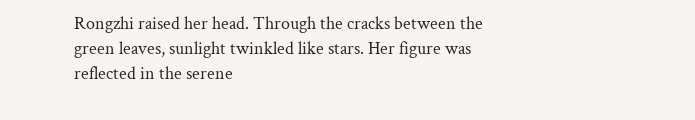Rongzhi raised her head. Through the cracks between the green leaves, sunlight twinkled like stars. Her figure was reflected in the serene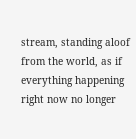stream, standing aloof from the world, as if everything happening right now no longer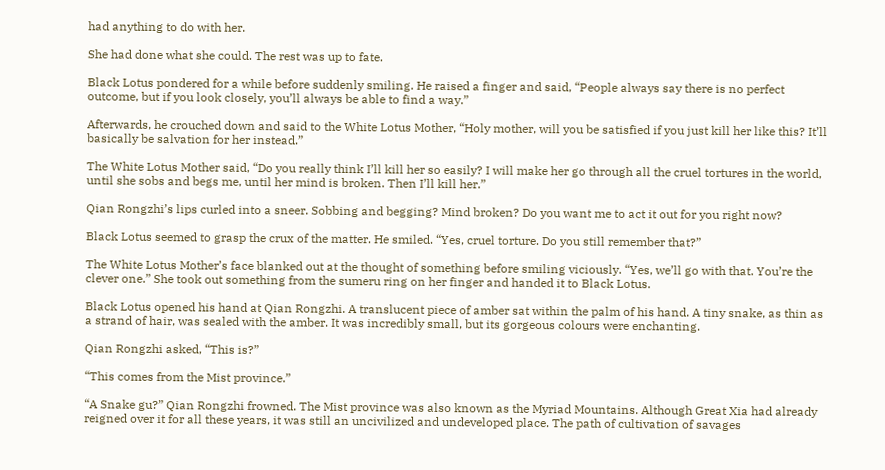had anything to do with her.

She had done what she could. The rest was up to fate.

Black Lotus pondered for a while before suddenly smiling. He raised a finger and said, “People always say there is no perfect outcome, but if you look closely, you’ll always be able to find a way.”

Afterwards, he crouched down and said to the White Lotus Mother, “Holy mother, will you be satisfied if you just kill her like this? It’ll basically be salvation for her instead.”

The White Lotus Mother said, “Do you really think I’ll kill her so easily? I will make her go through all the cruel tortures in the world, until she sobs and begs me, until her mind is broken. Then I’ll kill her.”

Qian Rongzhi’s lips curled into a sneer. Sobbing and begging? Mind broken? Do you want me to act it out for you right now?

Black Lotus seemed to grasp the crux of the matter. He smiled. “Yes, cruel torture. Do you still remember that?”

The White Lotus Mother’s face blanked out at the thought of something before smiling viciously. “Yes, we’ll go with that. You’re the clever one.” She took out something from the sumeru ring on her finger and handed it to Black Lotus.

Black Lotus opened his hand at Qian Rongzhi. A translucent piece of amber sat within the palm of his hand. A tiny snake, as thin as a strand of hair, was sealed with the amber. It was incredibly small, but its gorgeous colours were enchanting.

Qian Rongzhi asked, “This is?”

“This comes from the Mist province.”

“A Snake gu?” Qian Rongzhi frowned. The Mist province was also known as the Myriad Mountains. Although Great Xia had already reigned over it for all these years, it was still an uncivilized and undeveloped place. The path of cultivation of savages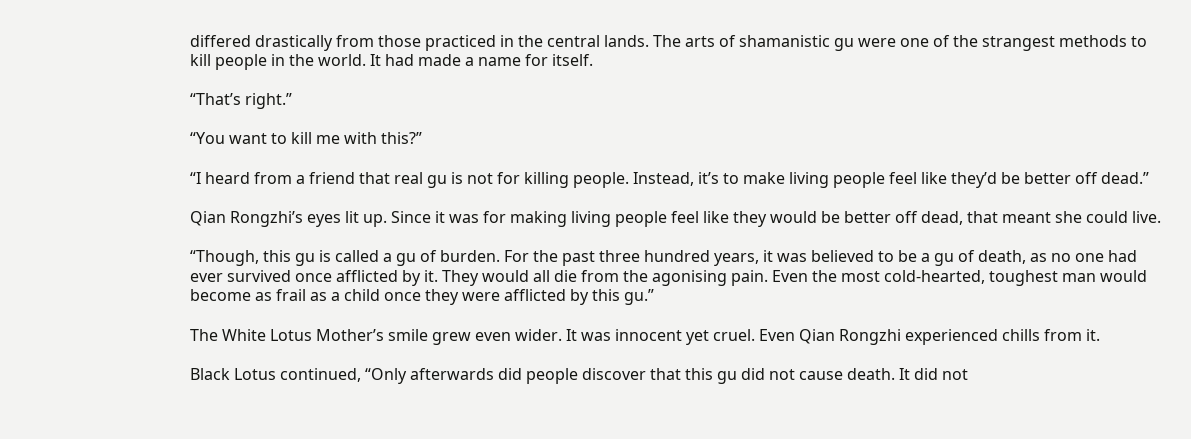differed drastically from those practiced in the central lands. The arts of shamanistic gu were one of the strangest methods to kill people in the world. It had made a name for itself.

“That’s right.”

“You want to kill me with this?”

“I heard from a friend that real gu is not for killing people. Instead, it’s to make living people feel like they’d be better off dead.”

Qian Rongzhi’s eyes lit up. Since it was for making living people feel like they would be better off dead, that meant she could live.

“Though, this gu is called a gu of burden. For the past three hundred years, it was believed to be a gu of death, as no one had ever survived once afflicted by it. They would all die from the agonising pain. Even the most cold-hearted, toughest man would become as frail as a child once they were afflicted by this gu.”

The White Lotus Mother’s smile grew even wider. It was innocent yet cruel. Even Qian Rongzhi experienced chills from it.

Black Lotus continued, “Only afterwards did people discover that this gu did not cause death. It did not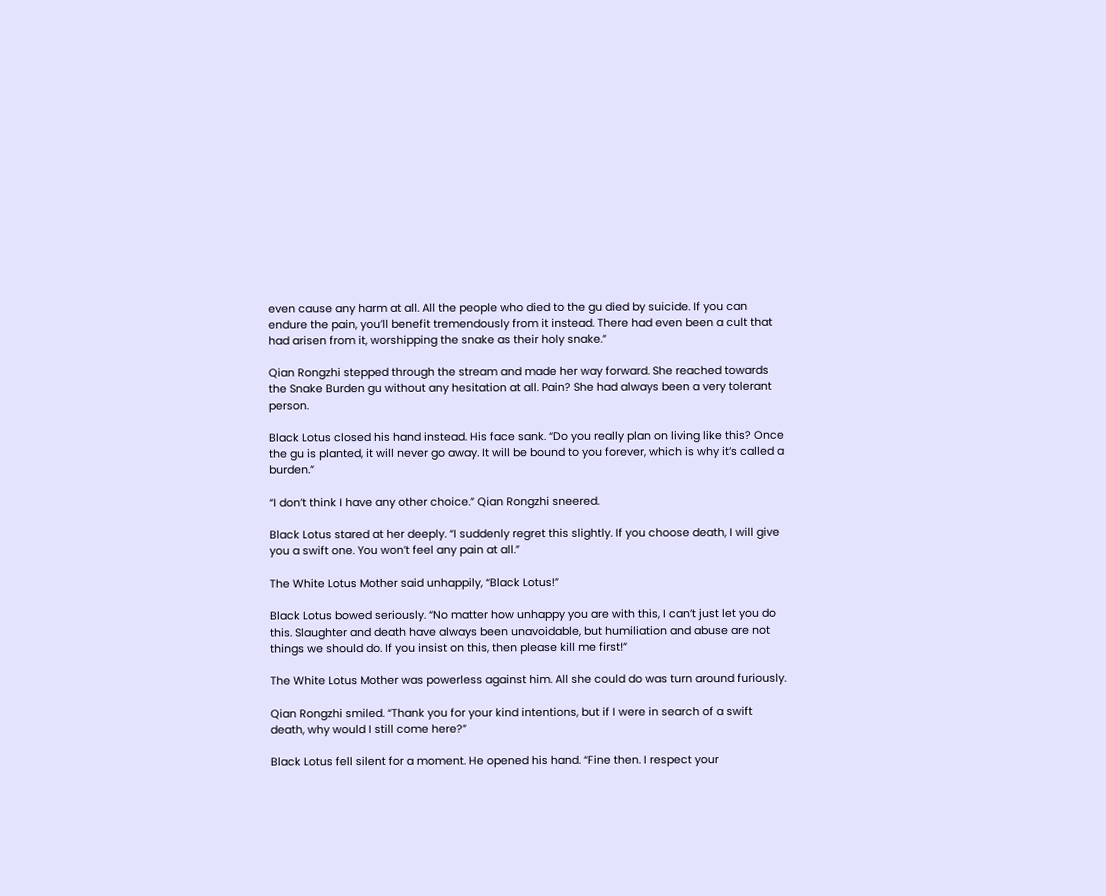even cause any harm at all. All the people who died to the gu died by suicide. If you can endure the pain, you’ll benefit tremendously from it instead. There had even been a cult that had arisen from it, worshipping the snake as their holy snake.”

Qian Rongzhi stepped through the stream and made her way forward. She reached towards the Snake Burden gu without any hesitation at all. Pain? She had always been a very tolerant person.

Black Lotus closed his hand instead. His face sank. “Do you really plan on living like this? Once the gu is planted, it will never go away. It will be bound to you forever, which is why it’s called a burden.”

“I don’t think I have any other choice.” Qian Rongzhi sneered.

Black Lotus stared at her deeply. “I suddenly regret this slightly. If you choose death, I will give you a swift one. You won’t feel any pain at all.”

The White Lotus Mother said unhappily, “Black Lotus!”

Black Lotus bowed seriously. “No matter how unhappy you are with this, I can’t just let you do this. Slaughter and death have always been unavoidable, but humiliation and abuse are not things we should do. If you insist on this, then please kill me first!”

The White Lotus Mother was powerless against him. All she could do was turn around furiously.

Qian Rongzhi smiled. “Thank you for your kind intentions, but if I were in search of a swift death, why would I still come here?”

Black Lotus fell silent for a moment. He opened his hand. “Fine then. I respect your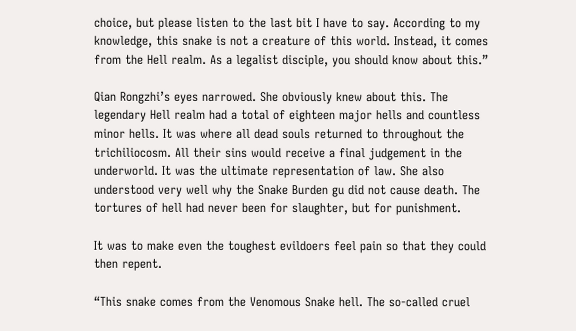choice, but please listen to the last bit I have to say. According to my knowledge, this snake is not a creature of this world. Instead, it comes from the Hell realm. As a legalist disciple, you should know about this.”

Qian Rongzhi’s eyes narrowed. She obviously knew about this. The legendary Hell realm had a total of eighteen major hells and countless minor hells. It was where all dead souls returned to throughout the trichiliocosm. All their sins would receive a final judgement in the underworld. It was the ultimate representation of law. She also understood very well why the Snake Burden gu did not cause death. The tortures of hell had never been for slaughter, but for punishment.

It was to make even the toughest evildoers feel pain so that they could then repent.

“This snake comes from the Venomous Snake hell. The so-called cruel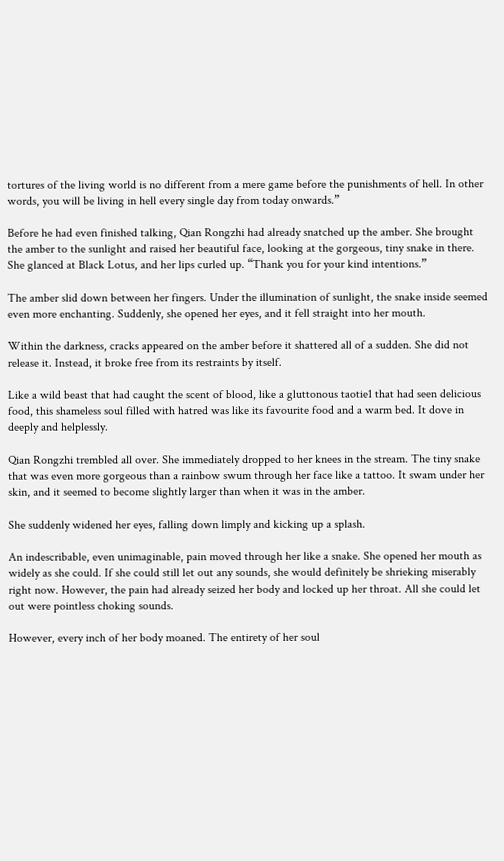tortures of the living world is no different from a mere game before the punishments of hell. In other words, you will be living in hell every single day from today onwards.”

Before he had even finished talking, Qian Rongzhi had already snatched up the amber. She brought the amber to the sunlight and raised her beautiful face, looking at the gorgeous, tiny snake in there. She glanced at Black Lotus, and her lips curled up. “Thank you for your kind intentions.”

The amber slid down between her fingers. Under the illumination of sunlight, the snake inside seemed even more enchanting. Suddenly, she opened her eyes, and it fell straight into her mouth.

Within the darkness, cracks appeared on the amber before it shattered all of a sudden. She did not release it. Instead, it broke free from its restraints by itself.

Like a wild beast that had caught the scent of blood, like a gluttonous taotie1 that had seen delicious food, this shameless soul filled with hatred was like its favourite food and a warm bed. It dove in deeply and helplessly.

Qian Rongzhi trembled all over. She immediately dropped to her knees in the stream. The tiny snake that was even more gorgeous than a rainbow swum through her face like a tattoo. It swam under her skin, and it seemed to become slightly larger than when it was in the amber.

She suddenly widened her eyes, falling down limply and kicking up a splash.

An indescribable, even unimaginable, pain moved through her like a snake. She opened her mouth as widely as she could. If she could still let out any sounds, she would definitely be shrieking miserably right now. However, the pain had already seized her body and locked up her throat. All she could let out were pointless choking sounds.

However, every inch of her body moaned. The entirety of her soul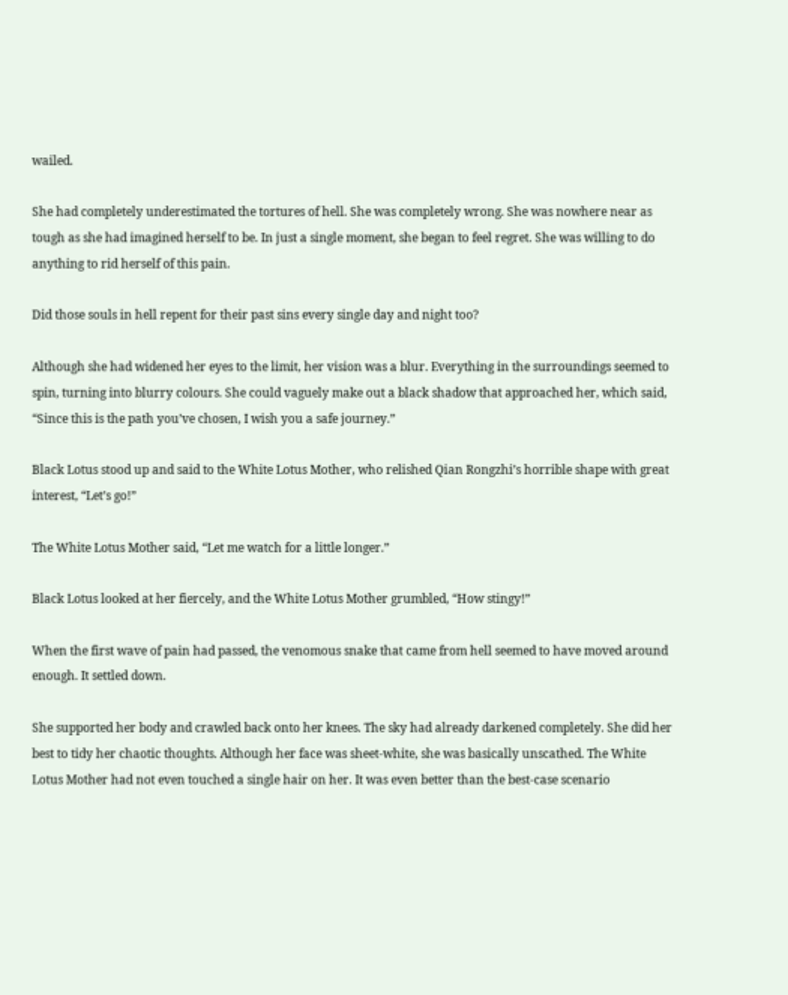wailed.

She had completely underestimated the tortures of hell. She was completely wrong. She was nowhere near as tough as she had imagined herself to be. In just a single moment, she began to feel regret. She was willing to do anything to rid herself of this pain.

Did those souls in hell repent for their past sins every single day and night too?

Although she had widened her eyes to the limit, her vision was a blur. Everything in the surroundings seemed to spin, turning into blurry colours. She could vaguely make out a black shadow that approached her, which said, “Since this is the path you’ve chosen, I wish you a safe journey.”

Black Lotus stood up and said to the White Lotus Mother, who relished Qian Rongzhi’s horrible shape with great interest, “Let’s go!”

The White Lotus Mother said, “Let me watch for a little longer.”

Black Lotus looked at her fiercely, and the White Lotus Mother grumbled, “How stingy!”

When the first wave of pain had passed, the venomous snake that came from hell seemed to have moved around enough. It settled down.

She supported her body and crawled back onto her knees. The sky had already darkened completely. She did her best to tidy her chaotic thoughts. Although her face was sheet-white, she was basically unscathed. The White Lotus Mother had not even touched a single hair on her. It was even better than the best-case scenario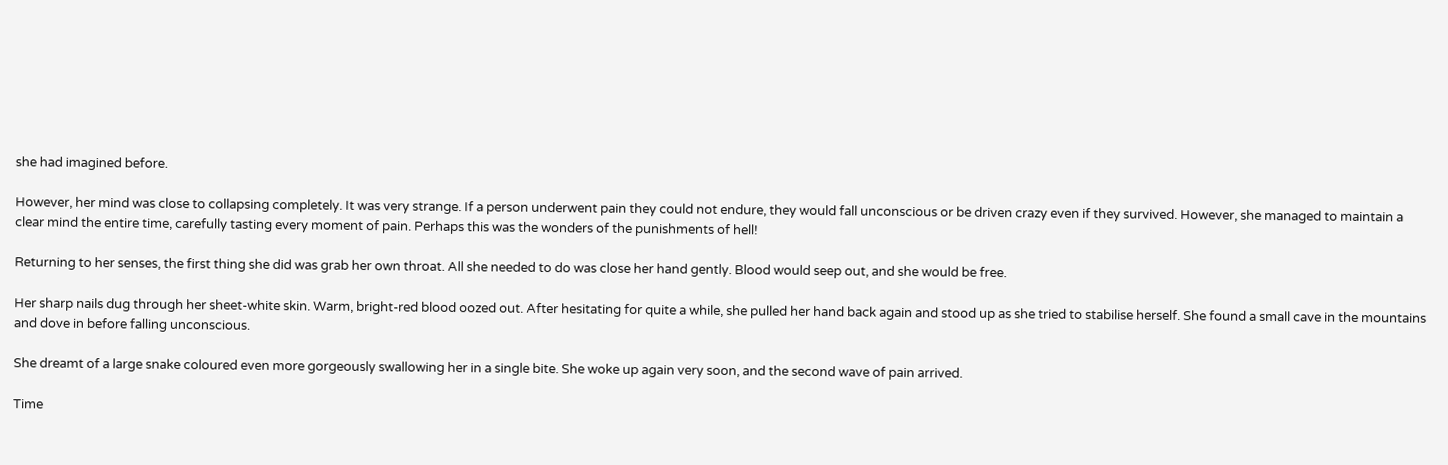she had imagined before.

However, her mind was close to collapsing completely. It was very strange. If a person underwent pain they could not endure, they would fall unconscious or be driven crazy even if they survived. However, she managed to maintain a clear mind the entire time, carefully tasting every moment of pain. Perhaps this was the wonders of the punishments of hell!

Returning to her senses, the first thing she did was grab her own throat. All she needed to do was close her hand gently. Blood would seep out, and she would be free.

Her sharp nails dug through her sheet-white skin. Warm, bright-red blood oozed out. After hesitating for quite a while, she pulled her hand back again and stood up as she tried to stabilise herself. She found a small cave in the mountains and dove in before falling unconscious.

She dreamt of a large snake coloured even more gorgeously swallowing her in a single bite. She woke up again very soon, and the second wave of pain arrived.

Time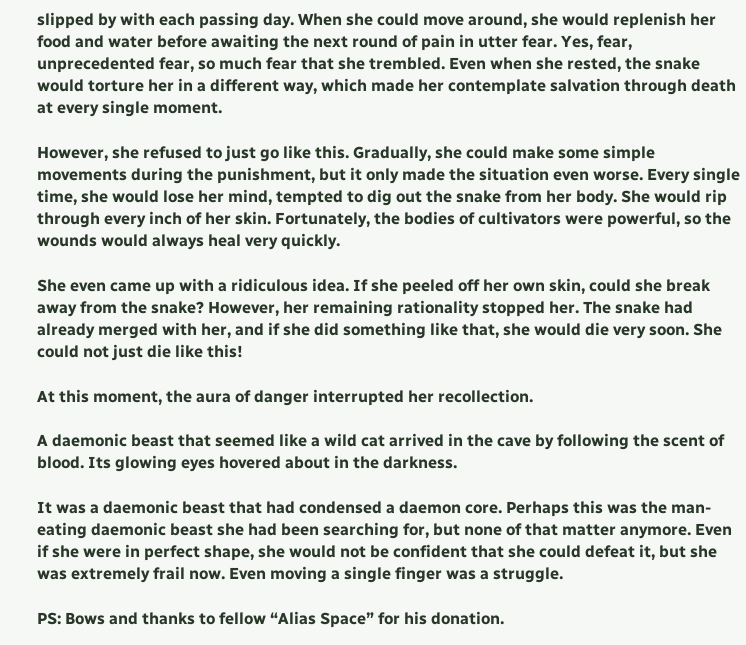slipped by with each passing day. When she could move around, she would replenish her food and water before awaiting the next round of pain in utter fear. Yes, fear, unprecedented fear, so much fear that she trembled. Even when she rested, the snake would torture her in a different way, which made her contemplate salvation through death at every single moment.

However, she refused to just go like this. Gradually, she could make some simple movements during the punishment, but it only made the situation even worse. Every single time, she would lose her mind, tempted to dig out the snake from her body. She would rip through every inch of her skin. Fortunately, the bodies of cultivators were powerful, so the wounds would always heal very quickly.

She even came up with a ridiculous idea. If she peeled off her own skin, could she break away from the snake? However, her remaining rationality stopped her. The snake had already merged with her, and if she did something like that, she would die very soon. She could not just die like this!

At this moment, the aura of danger interrupted her recollection.

A daemonic beast that seemed like a wild cat arrived in the cave by following the scent of blood. Its glowing eyes hovered about in the darkness.

It was a daemonic beast that had condensed a daemon core. Perhaps this was the man-eating daemonic beast she had been searching for, but none of that matter anymore. Even if she were in perfect shape, she would not be confident that she could defeat it, but she was extremely frail now. Even moving a single finger was a struggle.

PS: Bows and thanks to fellow “Alias Space” for his donation.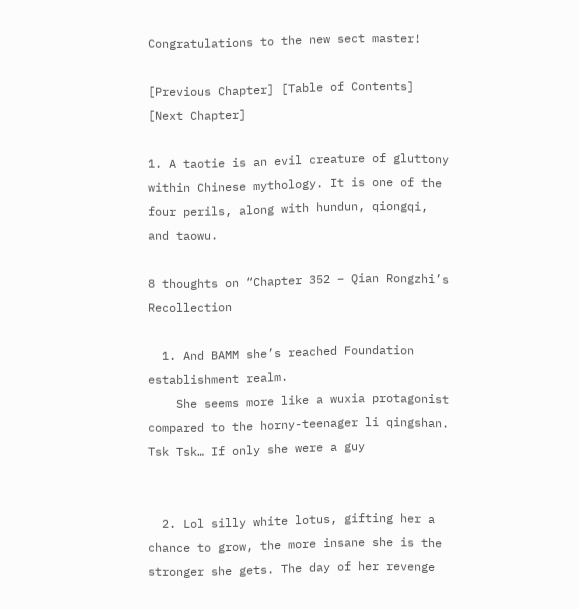Congratulations to the new sect master!

[Previous Chapter] [Table of Contents] [Next Chapter]

1. A taotie is an evil creature of gluttony within Chinese mythology. It is one of the four perils, along with hundun, qiongqi, and taowu.

8 thoughts on “Chapter 352 – Qian Rongzhi’s Recollection

  1. And BAMM she’s reached Foundation establishment realm.
    She seems more like a wuxia protagonist compared to the horny-teenager li qingshan. Tsk Tsk… If only she were a guy


  2. Lol silly white lotus, gifting her a chance to grow, the more insane she is the stronger she gets. The day of her revenge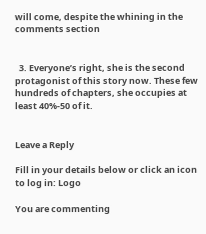will come, despite the whining in the comments section


  3. Everyone’s right, she is the second protagonist of this story now. These few hundreds of chapters, she occupies at least 40%-50 of it.


Leave a Reply

Fill in your details below or click an icon to log in: Logo

You are commenting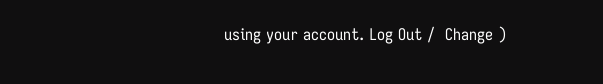using your account. Log Out /  Change )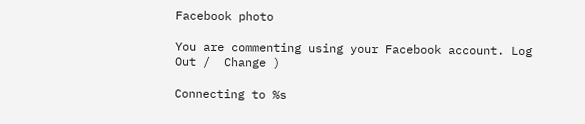Facebook photo

You are commenting using your Facebook account. Log Out /  Change )

Connecting to %s